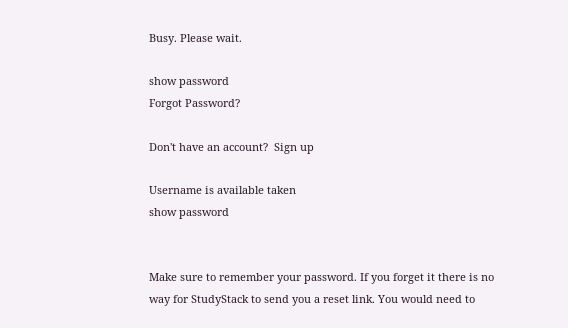Busy. Please wait.

show password
Forgot Password?

Don't have an account?  Sign up

Username is available taken
show password


Make sure to remember your password. If you forget it there is no way for StudyStack to send you a reset link. You would need to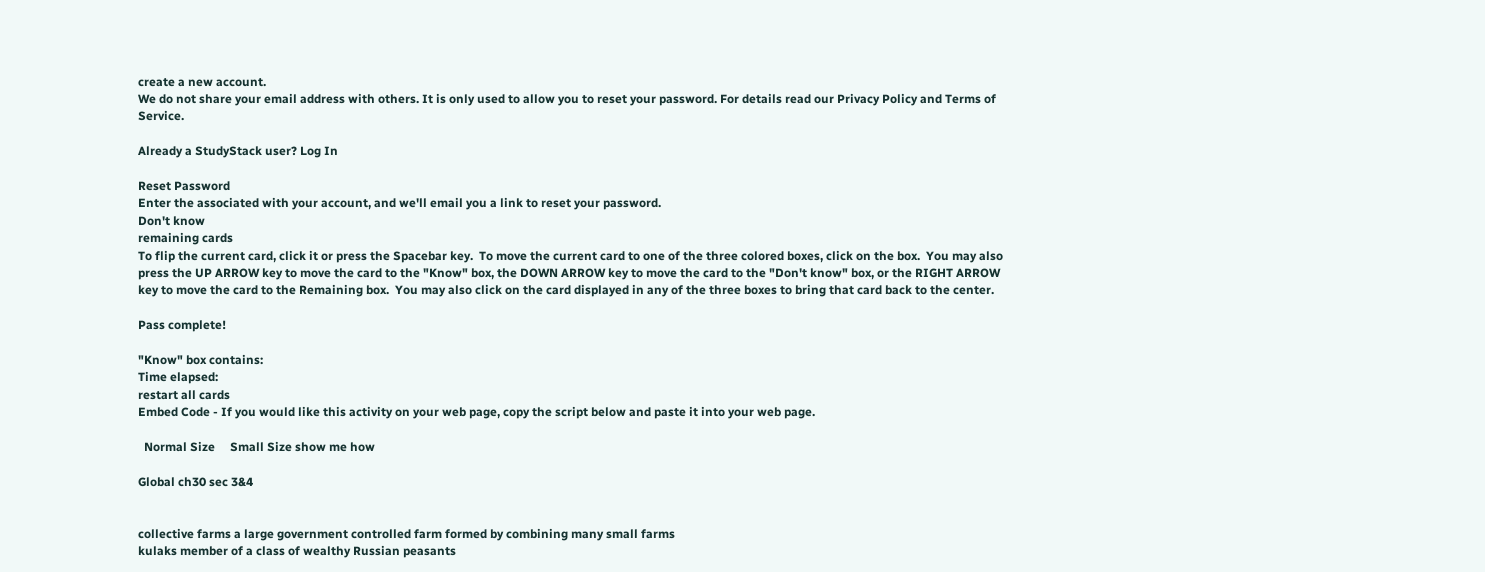create a new account.
We do not share your email address with others. It is only used to allow you to reset your password. For details read our Privacy Policy and Terms of Service.

Already a StudyStack user? Log In

Reset Password
Enter the associated with your account, and we'll email you a link to reset your password.
Don't know
remaining cards
To flip the current card, click it or press the Spacebar key.  To move the current card to one of the three colored boxes, click on the box.  You may also press the UP ARROW key to move the card to the "Know" box, the DOWN ARROW key to move the card to the "Don't know" box, or the RIGHT ARROW key to move the card to the Remaining box.  You may also click on the card displayed in any of the three boxes to bring that card back to the center.

Pass complete!

"Know" box contains:
Time elapsed:
restart all cards
Embed Code - If you would like this activity on your web page, copy the script below and paste it into your web page.

  Normal Size     Small Size show me how

Global ch30 sec 3&4


collective farms a large government controlled farm formed by combining many small farms
kulaks member of a class of wealthy Russian peasants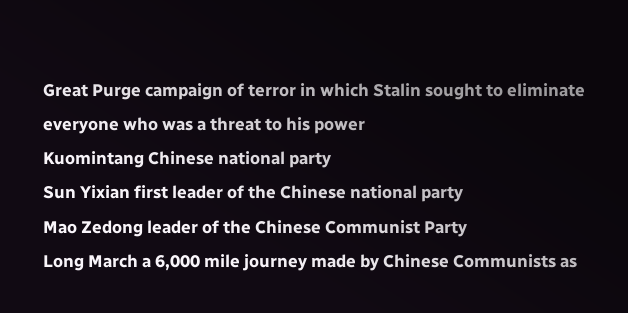Great Purge campaign of terror in which Stalin sought to eliminate everyone who was a threat to his power
Kuomintang Chinese national party
Sun Yixian first leader of the Chinese national party
Mao Zedong leader of the Chinese Communist Party
Long March a 6,000 mile journey made by Chinese Communists as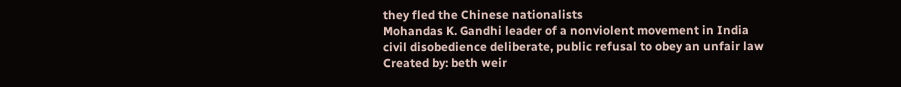they fled the Chinese nationalists
Mohandas K. Gandhi leader of a nonviolent movement in India
civil disobedience deliberate, public refusal to obey an unfair law
Created by: beth weir